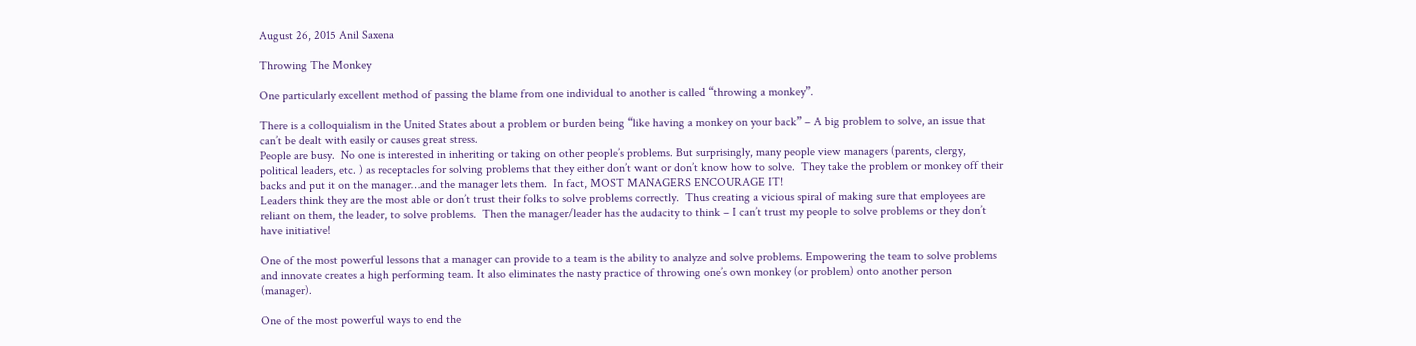August 26, 2015 Anil Saxena

Throwing The Monkey

One particularly excellent method of passing the blame from one individual to another is called “throwing a monkey”.

There is a colloquialism in the United States about a problem or burden being “like having a monkey on your back” – A big problem to solve, an issue that can’t be dealt with easily or causes great stress.
People are busy.  No one is interested in inheriting or taking on other people’s problems. But surprisingly, many people view managers (parents, clergy, political leaders, etc. ) as receptacles for solving problems that they either don’t want or don’t know how to solve.  They take the problem or monkey off their backs and put it on the manager…and the manager lets them.  In fact, MOST MANAGERS ENCOURAGE IT!
Leaders think they are the most able or don’t trust their folks to solve problems correctly.  Thus creating a vicious spiral of making sure that employees are reliant on them, the leader, to solve problems.  Then the manager/leader has the audacity to think – I can’t trust my people to solve problems or they don’t have initiative!

One of the most powerful lessons that a manager can provide to a team is the ability to analyze and solve problems. Empowering the team to solve problems and innovate creates a high performing team. It also eliminates the nasty practice of throwing one’s own monkey (or problem) onto another person (manager).

One of the most powerful ways to end the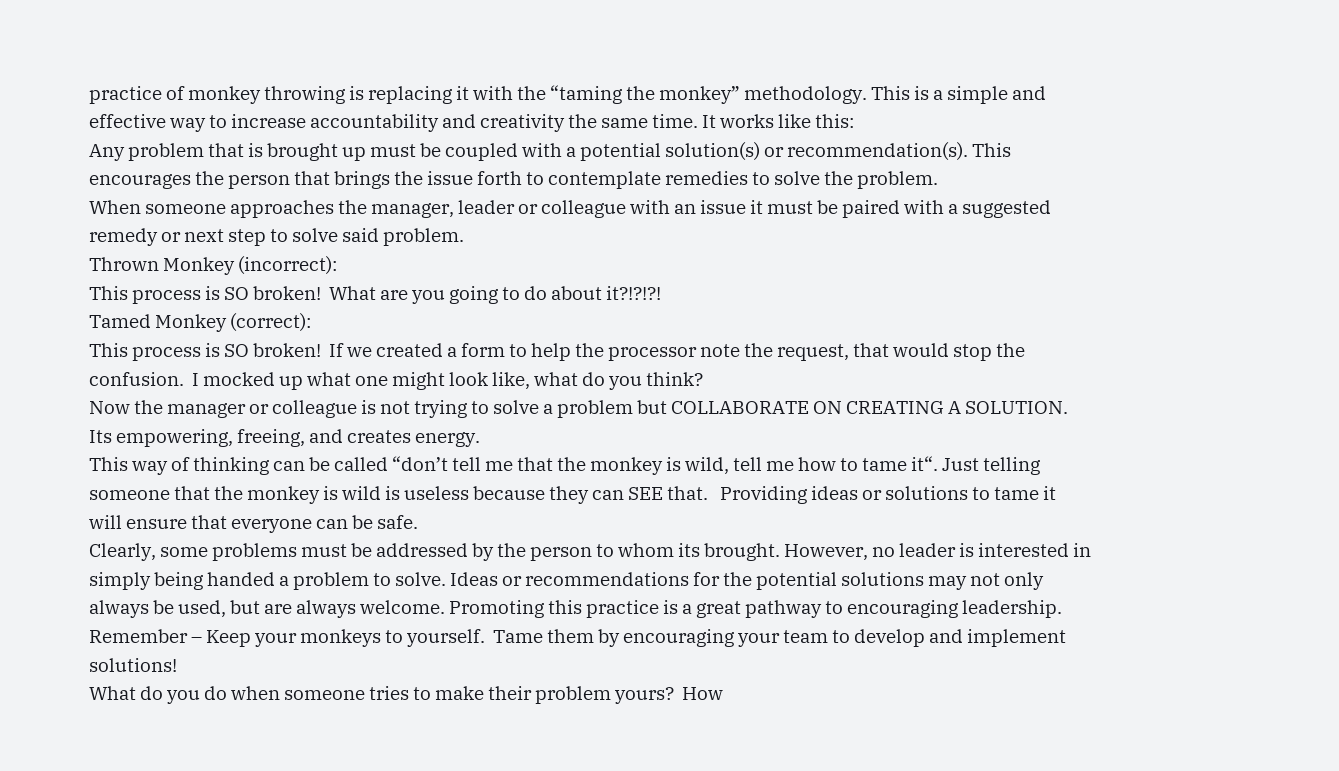practice of monkey throwing is replacing it with the “taming the monkey” methodology. This is a simple and effective way to increase accountability and creativity the same time. It works like this:
Any problem that is brought up must be coupled with a potential solution(s) or recommendation(s). This encourages the person that brings the issue forth to contemplate remedies to solve the problem.
When someone approaches the manager, leader or colleague with an issue it must be paired with a suggested remedy or next step to solve said problem.
Thrown Monkey (incorrect):
This process is SO broken!  What are you going to do about it?!?!?!
Tamed Monkey (correct):
This process is SO broken!  If we created a form to help the processor note the request, that would stop the confusion.  I mocked up what one might look like, what do you think?
Now the manager or colleague is not trying to solve a problem but COLLABORATE ON CREATING A SOLUTION.  Its empowering, freeing, and creates energy.
This way of thinking can be called “don’t tell me that the monkey is wild, tell me how to tame it“. Just telling someone that the monkey is wild is useless because they can SEE that.   Providing ideas or solutions to tame it will ensure that everyone can be safe.
Clearly, some problems must be addressed by the person to whom its brought. However, no leader is interested in simply being handed a problem to solve. Ideas or recommendations for the potential solutions may not only always be used, but are always welcome. Promoting this practice is a great pathway to encouraging leadership.
Remember – Keep your monkeys to yourself.  Tame them by encouraging your team to develop and implement solutions!
What do you do when someone tries to make their problem yours?  How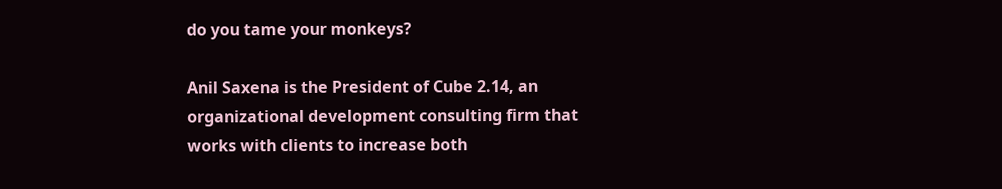do you tame your monkeys?

Anil Saxena is the President of Cube 2.14, an organizational development consulting firm that works with clients to increase both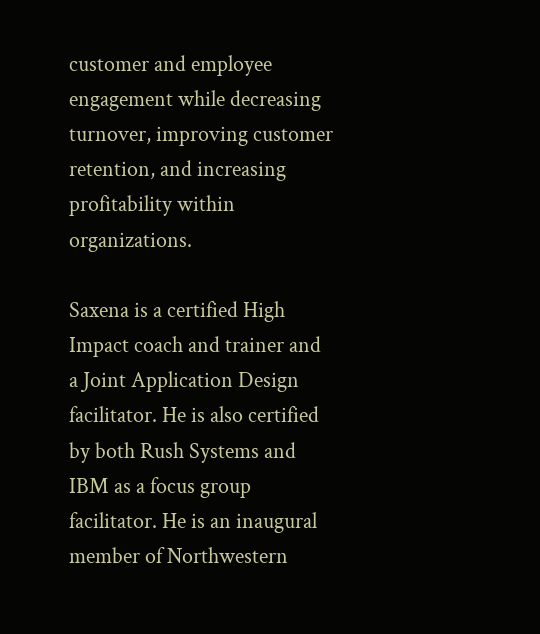customer and employee engagement while decreasing turnover, improving customer retention, and increasing profitability within organizations.

Saxena is a certified High Impact coach and trainer and a Joint Application Design facilitator. He is also certified by both Rush Systems and IBM as a focus group facilitator. He is an inaugural member of Northwestern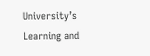University’s Learning and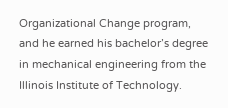Organizational Change program, and he earned his bachelor’s degree in mechanical engineering from the Illinois Institute of Technology.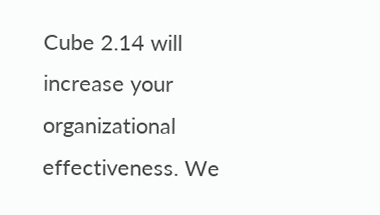Cube 2.14 will increase your organizational effectiveness. We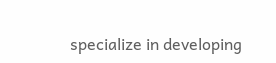specialize in developing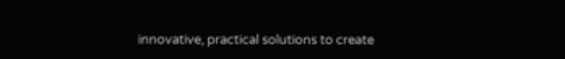innovative, practical solutions to create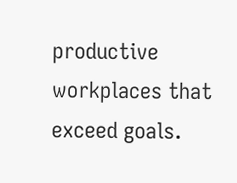productive workplaces that exceed goals.